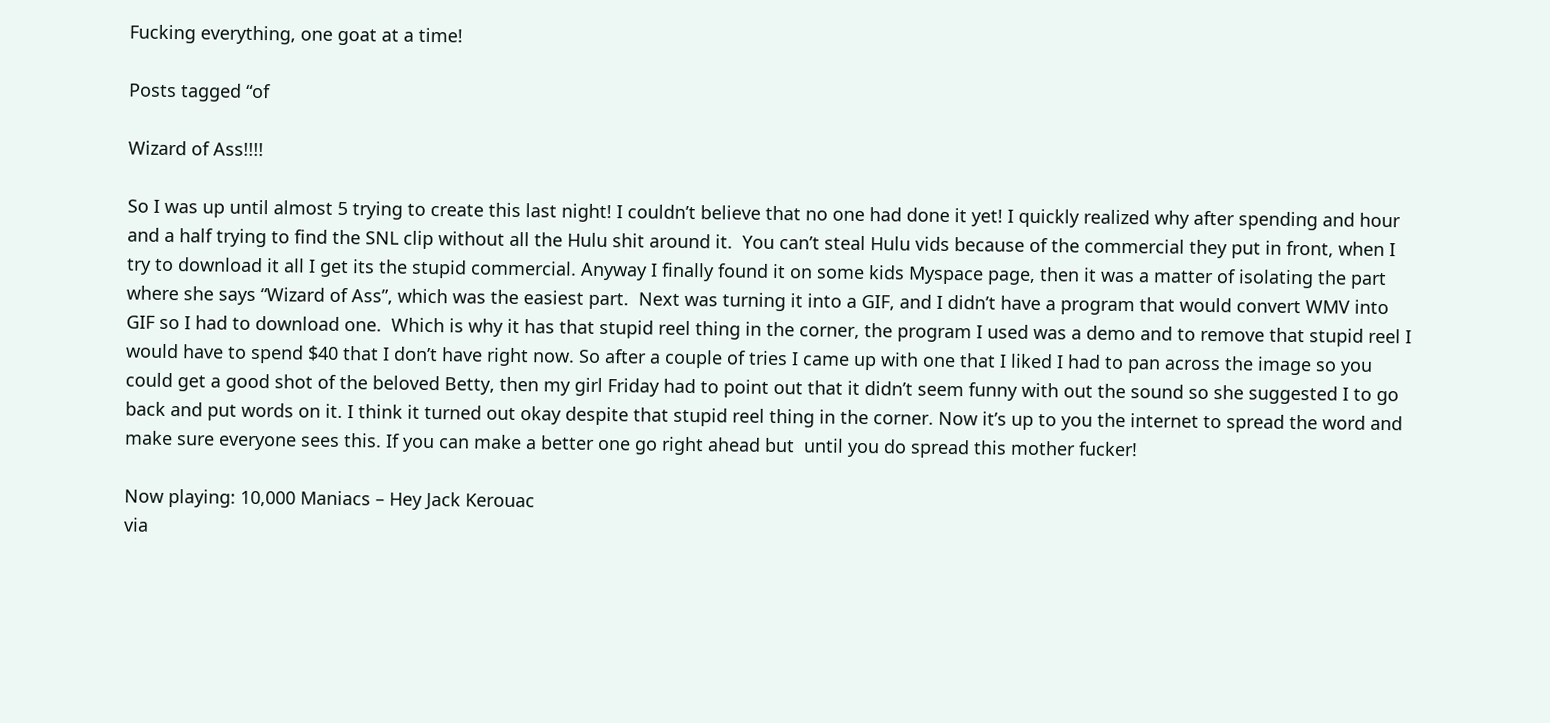Fucking everything, one goat at a time!

Posts tagged “of

Wizard of Ass!!!!

So I was up until almost 5 trying to create this last night! I couldn’t believe that no one had done it yet! I quickly realized why after spending and hour and a half trying to find the SNL clip without all the Hulu shit around it.  You can’t steal Hulu vids because of the commercial they put in front, when I try to download it all I get its the stupid commercial. Anyway I finally found it on some kids Myspace page, then it was a matter of isolating the part where she says “Wizard of Ass”, which was the easiest part.  Next was turning it into a GIF, and I didn’t have a program that would convert WMV into GIF so I had to download one.  Which is why it has that stupid reel thing in the corner, the program I used was a demo and to remove that stupid reel I would have to spend $40 that I don’t have right now. So after a couple of tries I came up with one that I liked I had to pan across the image so you could get a good shot of the beloved Betty, then my girl Friday had to point out that it didn’t seem funny with out the sound so she suggested I to go back and put words on it. I think it turned out okay despite that stupid reel thing in the corner. Now it’s up to you the internet to spread the word and make sure everyone sees this. If you can make a better one go right ahead but  until you do spread this mother fucker!

Now playing: 10,000 Maniacs – Hey Jack Kerouac
via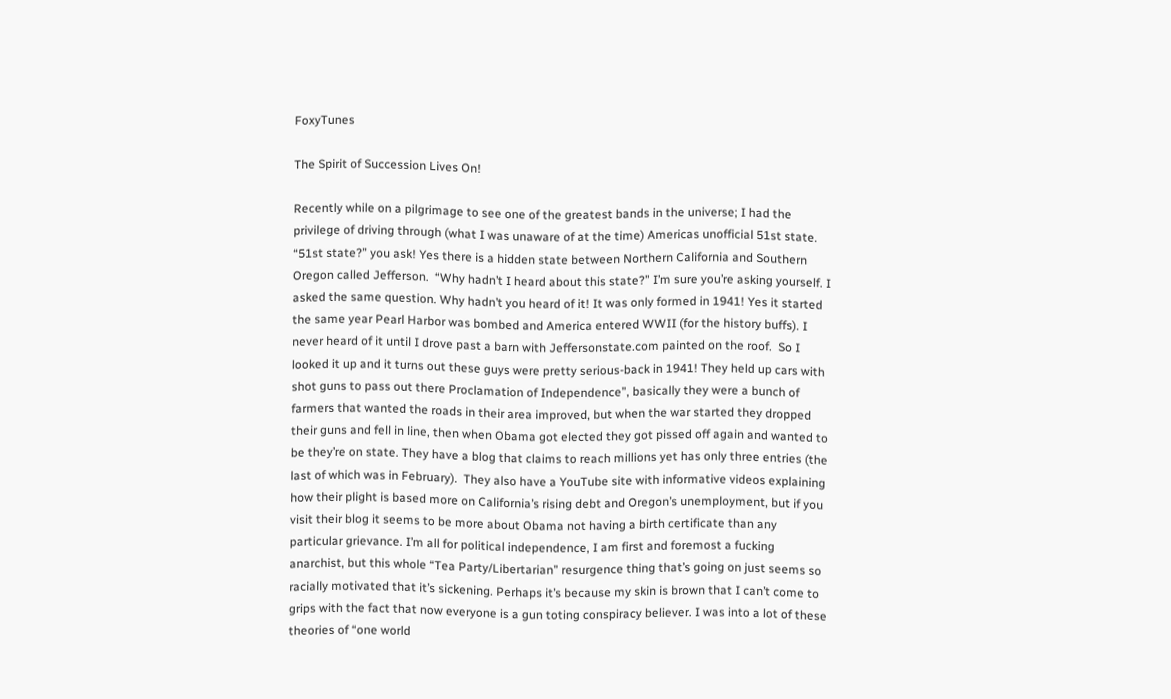FoxyTunes

The Spirit of Succession Lives On!

Recently while on a pilgrimage to see one of the greatest bands in the universe; I had the privilege of driving through (what I was unaware of at the time) Americas unofficial 51st state. “51st state?” you ask! Yes there is a hidden state between Northern California and Southern Oregon called Jefferson.  “Why hadn’t I heard about this state?” I’m sure you’re asking yourself. I asked the same question. Why hadn’t you heard of it! It was only formed in 1941! Yes it started the same year Pearl Harbor was bombed and America entered WWII (for the history buffs). I never heard of it until I drove past a barn with Jeffersonstate.com painted on the roof.  So I looked it up and it turns out these guys were pretty serious-back in 1941! They held up cars with shot guns to pass out there Proclamation of Independence”, basically they were a bunch of farmers that wanted the roads in their area improved, but when the war started they dropped their guns and fell in line, then when Obama got elected they got pissed off again and wanted to be they’re on state. They have a blog that claims to reach millions yet has only three entries (the last of which was in February).  They also have a YouTube site with informative videos explaining how their plight is based more on California’s rising debt and Oregon’s unemployment, but if you visit their blog it seems to be more about Obama not having a birth certificate than any particular grievance. I’m all for political independence, I am first and foremost a fucking anarchist, but this whole “Tea Party/Libertarian” resurgence thing that’s going on just seems so racially motivated that it’s sickening. Perhaps it’s because my skin is brown that I can’t come to grips with the fact that now everyone is a gun toting conspiracy believer. I was into a lot of these theories of “one world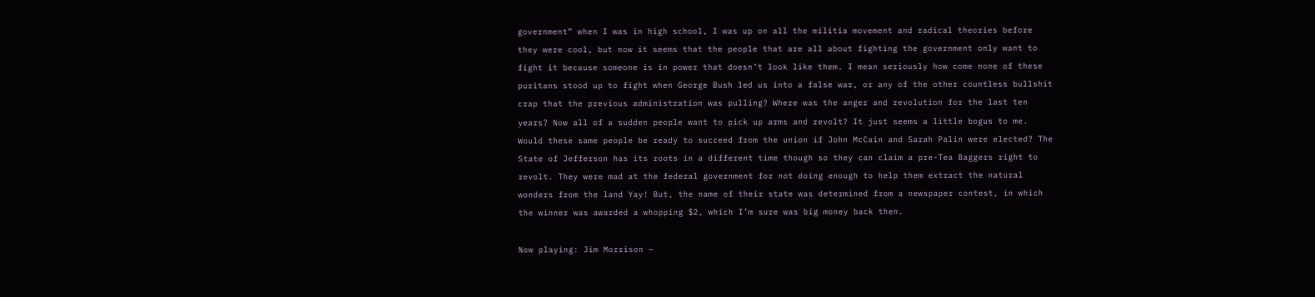government” when I was in high school, I was up on all the militia movement and radical theories before they were cool, but now it seems that the people that are all about fighting the government only want to fight it because someone is in power that doesn’t look like them. I mean seriously how come none of these puritans stood up to fight when George Bush led us into a false war, or any of the other countless bullshit crap that the previous administration was pulling? Where was the anger and revolution for the last ten years? Now all of a sudden people want to pick up arms and revolt? It just seems a little bogus to me. Would these same people be ready to succeed from the union if John McCain and Sarah Palin were elected? The State of Jefferson has its roots in a different time though so they can claim a pre-Tea Baggers right to revolt. They were mad at the federal government for not doing enough to help them extract the natural wonders from the land Yay! But, the name of their state was determined from a newspaper contest, in which the winner was awarded a whopping $2, which I’m sure was big money back then.

Now playing: Jim Morrison –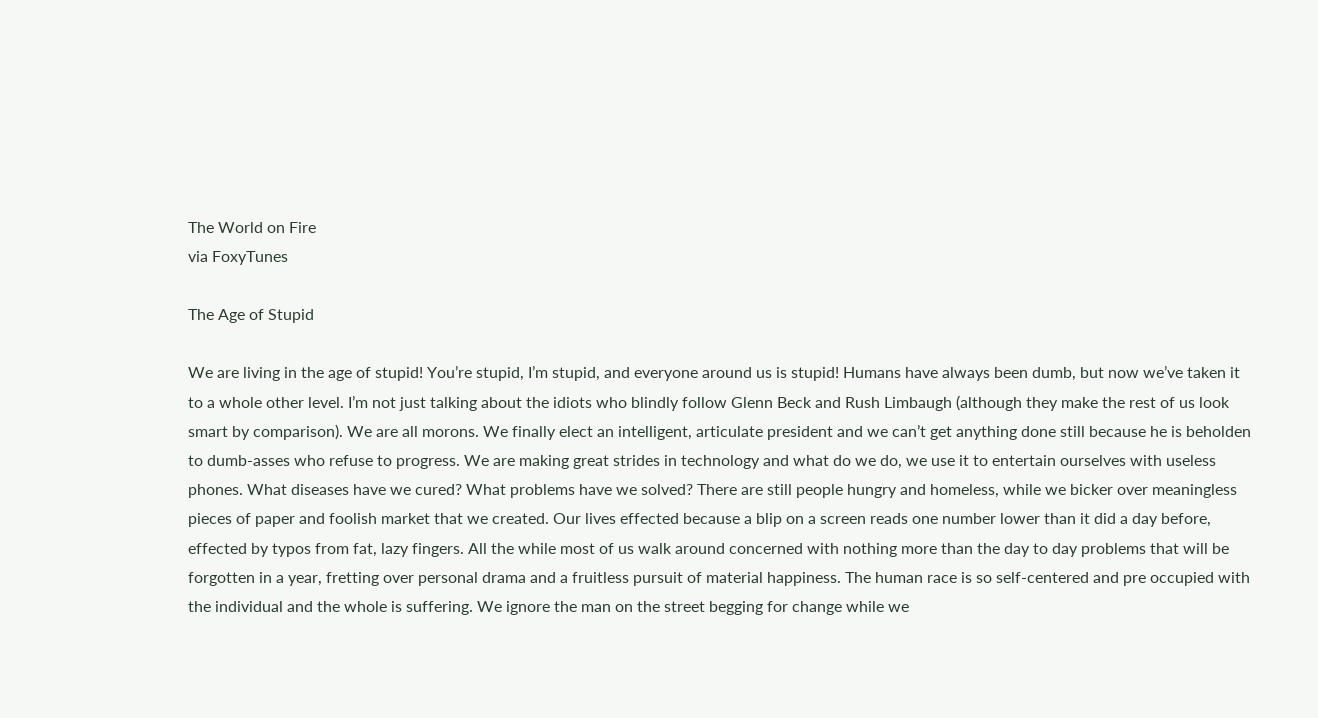The World on Fire
via FoxyTunes

The Age of Stupid

We are living in the age of stupid! You’re stupid, I’m stupid, and everyone around us is stupid! Humans have always been dumb, but now we’ve taken it to a whole other level. I’m not just talking about the idiots who blindly follow Glenn Beck and Rush Limbaugh (although they make the rest of us look smart by comparison). We are all morons. We finally elect an intelligent, articulate president and we can’t get anything done still because he is beholden to dumb-asses who refuse to progress. We are making great strides in technology and what do we do, we use it to entertain ourselves with useless phones. What diseases have we cured? What problems have we solved? There are still people hungry and homeless, while we bicker over meaningless pieces of paper and foolish market that we created. Our lives effected because a blip on a screen reads one number lower than it did a day before, effected by typos from fat, lazy fingers. All the while most of us walk around concerned with nothing more than the day to day problems that will be forgotten in a year, fretting over personal drama and a fruitless pursuit of material happiness. The human race is so self-centered and pre occupied with the individual and the whole is suffering. We ignore the man on the street begging for change while we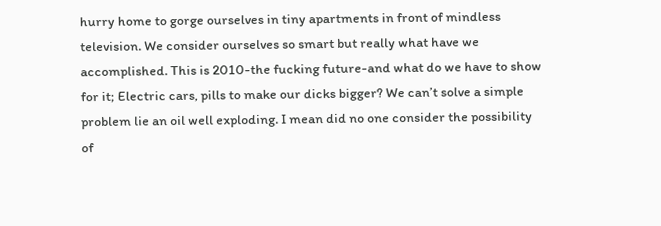hurry home to gorge ourselves in tiny apartments in front of mindless television. We consider ourselves so smart but really what have we accomplished. This is 2010-the fucking future-and what do we have to show for it; Electric cars, pills to make our dicks bigger? We can’t solve a simple problem lie an oil well exploding. I mean did no one consider the possibility of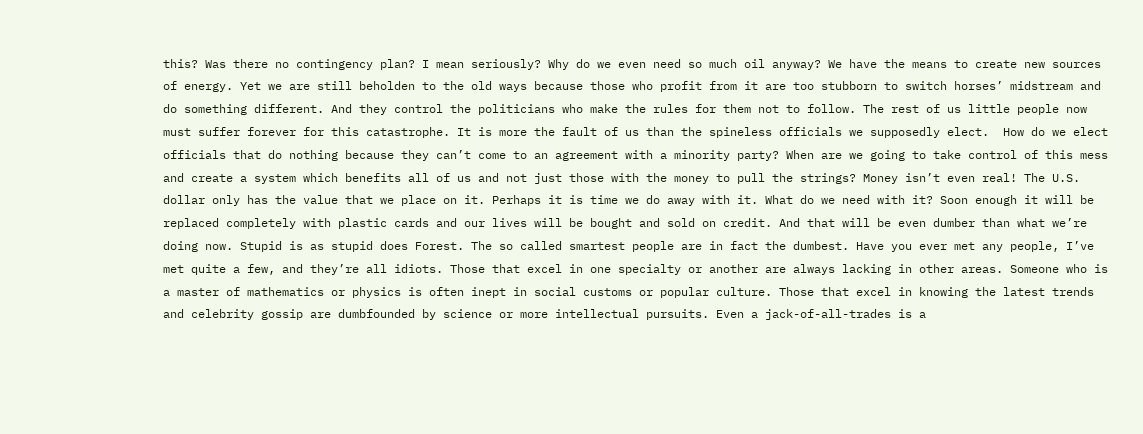this? Was there no contingency plan? I mean seriously? Why do we even need so much oil anyway? We have the means to create new sources of energy. Yet we are still beholden to the old ways because those who profit from it are too stubborn to switch horses’ midstream and do something different. And they control the politicians who make the rules for them not to follow. The rest of us little people now must suffer forever for this catastrophe. It is more the fault of us than the spineless officials we supposedly elect.  How do we elect officials that do nothing because they can’t come to an agreement with a minority party? When are we going to take control of this mess and create a system which benefits all of us and not just those with the money to pull the strings? Money isn’t even real! The U.S. dollar only has the value that we place on it. Perhaps it is time we do away with it. What do we need with it? Soon enough it will be replaced completely with plastic cards and our lives will be bought and sold on credit. And that will be even dumber than what we’re doing now. Stupid is as stupid does Forest. The so called smartest people are in fact the dumbest. Have you ever met any people, I’ve met quite a few, and they’re all idiots. Those that excel in one specialty or another are always lacking in other areas. Someone who is a master of mathematics or physics is often inept in social customs or popular culture. Those that excel in knowing the latest trends and celebrity gossip are dumbfounded by science or more intellectual pursuits. Even a jack-of-all-trades is a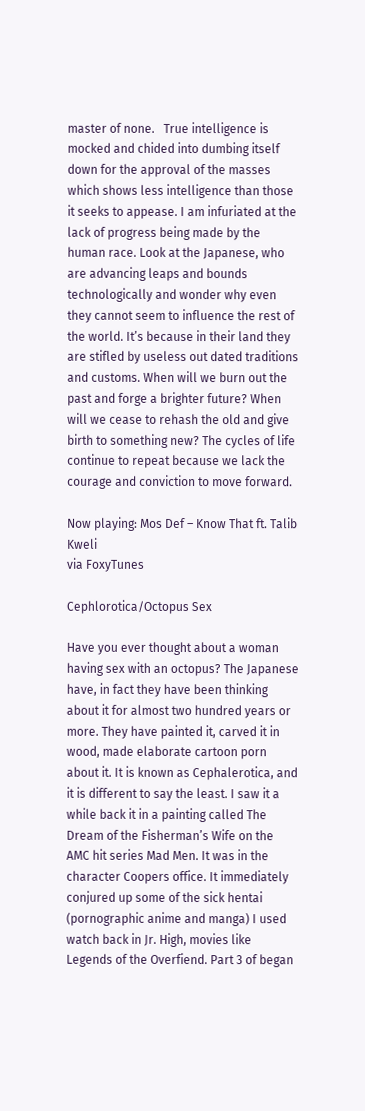master of none.   True intelligence is mocked and chided into dumbing itself down for the approval of the masses which shows less intelligence than those it seeks to appease. I am infuriated at the lack of progress being made by the human race. Look at the Japanese, who are advancing leaps and bounds technologically and wonder why even they cannot seem to influence the rest of the world. It’s because in their land they are stifled by useless out dated traditions and customs. When will we burn out the past and forge a brighter future? When will we cease to rehash the old and give birth to something new? The cycles of life continue to repeat because we lack the courage and conviction to move forward.

Now playing: Mos Def – Know That ft. Talib Kweli
via FoxyTunes

Cephlorotica/Octopus Sex

Have you ever thought about a woman having sex with an octopus? The Japanese have, in fact they have been thinking about it for almost two hundred years or more. They have painted it, carved it in wood, made elaborate cartoon porn about it. It is known as Cephalerotica, and it is different to say the least. I saw it a while back it in a painting called The Dream of the Fisherman’s Wife on the AMC hit series Mad Men. It was in the character Coopers office. It immediately conjured up some of the sick hentai (pornographic anime and manga) I used watch back in Jr. High, movies like Legends of the Overfiend. Part 3 of began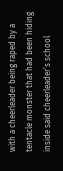with a cheerleader being raped by a tentacle monster that had been hiding inside said cheerleader’s school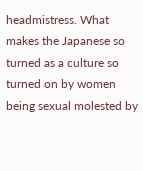headmistress. What makes the Japanese so turned as a culture so turned on by women being sexual molested by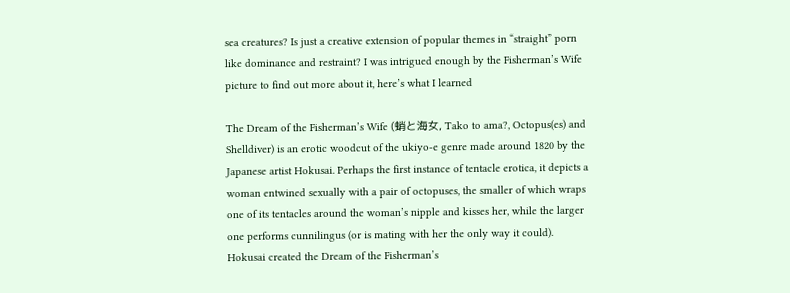sea creatures? Is just a creative extension of popular themes in “straight” porn like dominance and restraint? I was intrigued enough by the Fisherman’s Wife picture to find out more about it, here’s what I learned

The Dream of the Fisherman’s Wife (蛸と海女, Tako to ama?, Octopus(es) and Shelldiver) is an erotic woodcut of the ukiyo-e genre made around 1820 by the Japanese artist Hokusai. Perhaps the first instance of tentacle erotica, it depicts a woman entwined sexually with a pair of octopuses, the smaller of which wraps one of its tentacles around the woman’s nipple and kisses her, while the larger one performs cunnilingus (or is mating with her the only way it could). Hokusai created the Dream of the Fisherman’s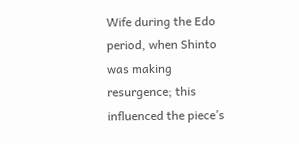Wife during the Edo period, when Shinto was making resurgence; this influenced the piece’s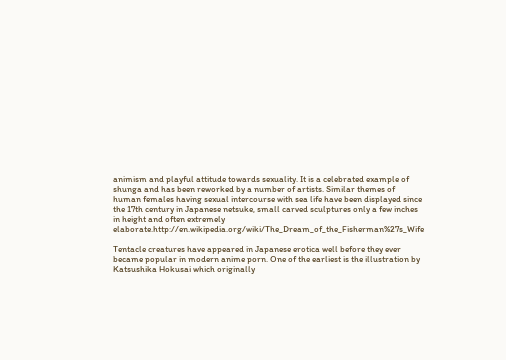animism and playful attitude towards sexuality. It is a celebrated example of shunga and has been reworked by a number of artists. Similar themes of human females having sexual intercourse with sea life have been displayed since the 17th century in Japanese netsuke, small carved sculptures only a few inches in height and often extremely elaborate.http://en.wikipedia.org/wiki/The_Dream_of_the_Fisherman%27s_Wife

Tentacle creatures have appeared in Japanese erotica well before they ever became popular in modern anime porn. One of the earliest is the illustration by Katsushika Hokusai which originally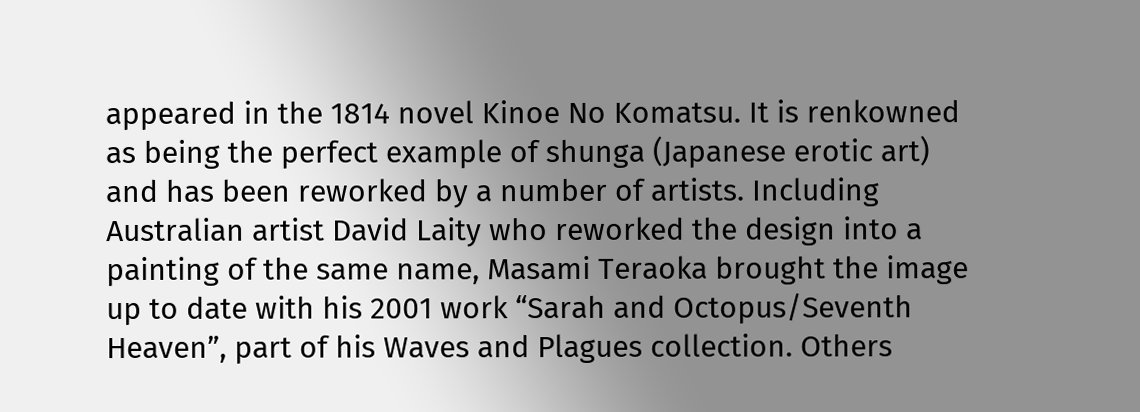appeared in the 1814 novel Kinoe No Komatsu. It is renkowned as being the perfect example of shunga (Japanese erotic art) and has been reworked by a number of artists. Including Australian artist David Laity who reworked the design into a painting of the same name, Masami Teraoka brought the image up to date with his 2001 work “Sarah and Octopus/Seventh Heaven”, part of his Waves and Plagues collection. Others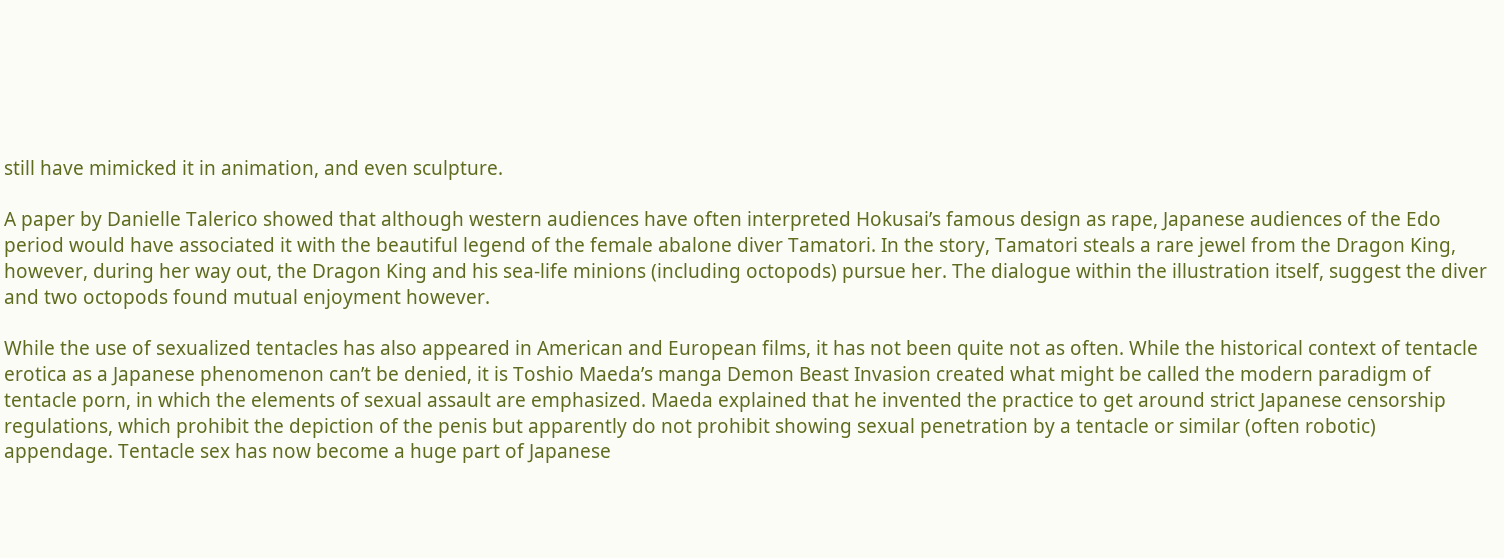still have mimicked it in animation, and even sculpture.

A paper by Danielle Talerico showed that although western audiences have often interpreted Hokusai’s famous design as rape, Japanese audiences of the Edo period would have associated it with the beautiful legend of the female abalone diver Tamatori. In the story, Tamatori steals a rare jewel from the Dragon King, however, during her way out, the Dragon King and his sea-life minions (including octopods) pursue her. The dialogue within the illustration itself, suggest the diver and two octopods found mutual enjoyment however.

While the use of sexualized tentacles has also appeared in American and European films, it has not been quite not as often. While the historical context of tentacle erotica as a Japanese phenomenon can’t be denied, it is Toshio Maeda’s manga Demon Beast Invasion created what might be called the modern paradigm of tentacle porn, in which the elements of sexual assault are emphasized. Maeda explained that he invented the practice to get around strict Japanese censorship regulations, which prohibit the depiction of the penis but apparently do not prohibit showing sexual penetration by a tentacle or similar (often robotic) appendage. Tentacle sex has now become a huge part of Japanese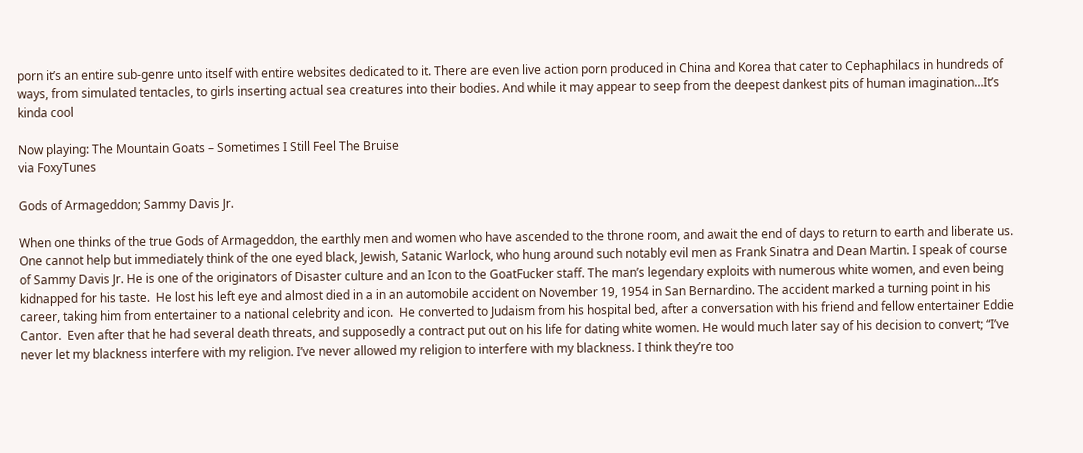porn it’s an entire sub-genre unto itself with entire websites dedicated to it. There are even live action porn produced in China and Korea that cater to Cephaphilacs in hundreds of ways, from simulated tentacles, to girls inserting actual sea creatures into their bodies. And while it may appear to seep from the deepest dankest pits of human imagination…It’s kinda cool

Now playing: The Mountain Goats – Sometimes I Still Feel The Bruise
via FoxyTunes

Gods of Armageddon; Sammy Davis Jr.

When one thinks of the true Gods of Armageddon, the earthly men and women who have ascended to the throne room, and await the end of days to return to earth and liberate us. One cannot help but immediately think of the one eyed black, Jewish, Satanic Warlock, who hung around such notably evil men as Frank Sinatra and Dean Martin. I speak of course of Sammy Davis Jr. He is one of the originators of Disaster culture and an Icon to the GoatFucker staff. The man’s legendary exploits with numerous white women, and even being kidnapped for his taste.  He lost his left eye and almost died in a in an automobile accident on November 19, 1954 in San Bernardino. The accident marked a turning point in his career, taking him from entertainer to a national celebrity and icon.  He converted to Judaism from his hospital bed, after a conversation with his friend and fellow entertainer Eddie Cantor.  Even after that he had several death threats, and supposedly a contract put out on his life for dating white women. He would much later say of his decision to convert; “I’ve never let my blackness interfere with my religion. I’ve never allowed my religion to interfere with my blackness. I think they’re too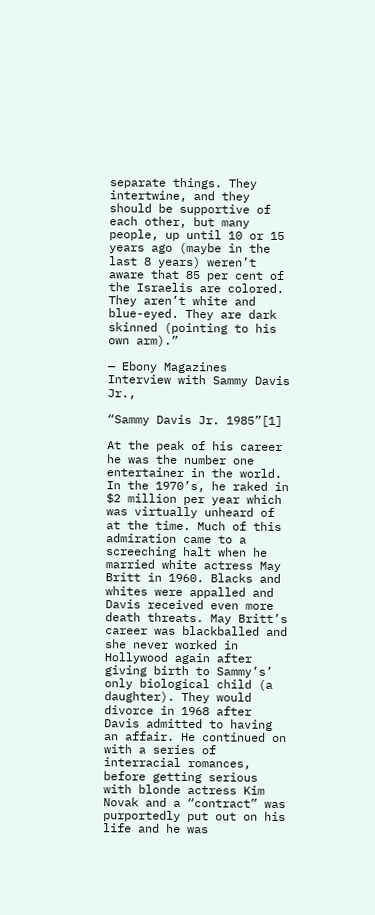separate things. They intertwine, and they should be supportive of each other, but many people, up until 10 or 15 years ago (maybe in the last 8 years) weren’t aware that 85 per cent of the Israelis are colored. They aren’t white and blue-eyed. They are dark skinned (pointing to his own arm).”

— Ebony Magazines Interview with Sammy Davis Jr.,

“Sammy Davis Jr. 1985”[1]

At the peak of his career he was the number one entertainer in the world. In the 1970’s, he raked in $2 million per year which was virtually unheard of at the time. Much of this admiration came to a screeching halt when he married white actress May Britt in 1960. Blacks and whites were appalled and Davis received even more death threats. May Britt’s career was blackballed and she never worked in Hollywood again after giving birth to Sammy’s’ only biological child (a daughter). They would divorce in 1968 after Davis admitted to having an affair. He continued on with a series of interracial romances, before getting serious with blonde actress Kim Novak and a “contract” was purportedly put out on his life and he was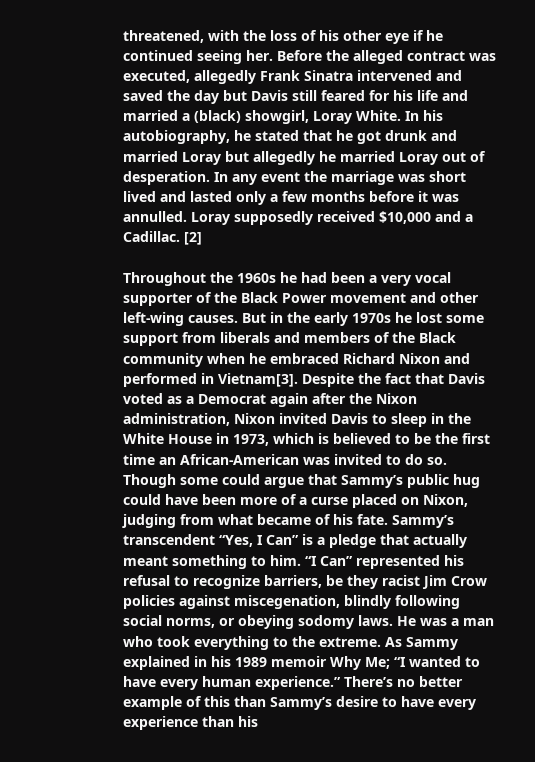threatened, with the loss of his other eye if he continued seeing her. Before the alleged contract was executed, allegedly Frank Sinatra intervened and saved the day but Davis still feared for his life and married a (black) showgirl, Loray White. In his autobiography, he stated that he got drunk and married Loray but allegedly he married Loray out of desperation. In any event the marriage was short lived and lasted only a few months before it was annulled. Loray supposedly received $10,000 and a Cadillac. [2]

Throughout the 1960s he had been a very vocal supporter of the Black Power movement and other left-wing causes. But in the early 1970s he lost some support from liberals and members of the Black community when he embraced Richard Nixon and performed in Vietnam[3]. Despite the fact that Davis voted as a Democrat again after the Nixon administration, Nixon invited Davis to sleep in the White House in 1973, which is believed to be the first time an African-American was invited to do so. Though some could argue that Sammy’s public hug could have been more of a curse placed on Nixon, judging from what became of his fate. Sammy’s transcendent “Yes, I Can” is a pledge that actually meant something to him. “I Can” represented his refusal to recognize barriers, be they racist Jim Crow policies against miscegenation, blindly following social norms, or obeying sodomy laws. He was a man who took everything to the extreme. As Sammy explained in his 1989 memoir Why Me; “I wanted to have every human experience.” There’s no better example of this than Sammy’s desire to have every experience than his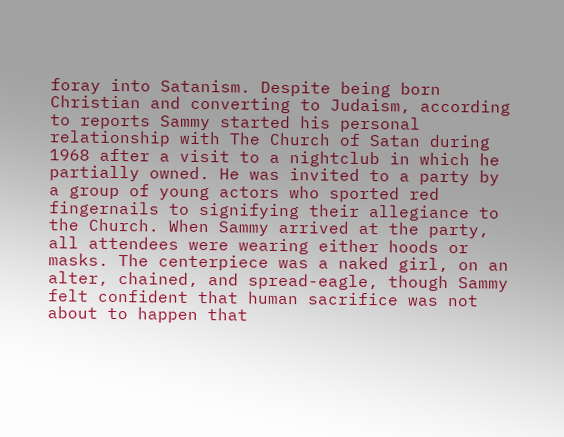foray into Satanism. Despite being born Christian and converting to Judaism, according to reports Sammy started his personal relationship with The Church of Satan during 1968 after a visit to a nightclub in which he partially owned. He was invited to a party by a group of young actors who sported red fingernails to signifying their allegiance to the Church. When Sammy arrived at the party, all attendees were wearing either hoods or masks. The centerpiece was a naked girl, on an alter, chained, and spread-eagle, though Sammy felt confident that human sacrifice was not about to happen that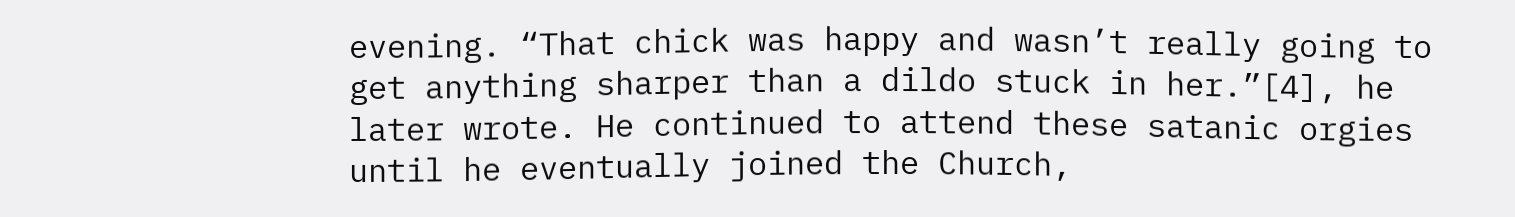evening. “That chick was happy and wasn’t really going to get anything sharper than a dildo stuck in her.”[4], he later wrote. He continued to attend these satanic orgies until he eventually joined the Church,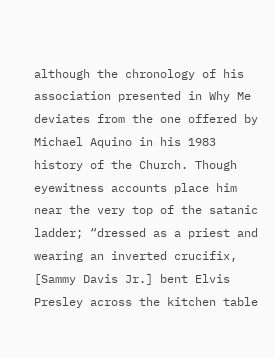although the chronology of his association presented in Why Me deviates from the one offered by Michael Aquino in his 1983 history of the Church. Though eyewitness accounts place him near the very top of the satanic ladder; “dressed as a priest and wearing an inverted crucifix, [Sammy Davis Jr.] bent Elvis Presley across the kitchen table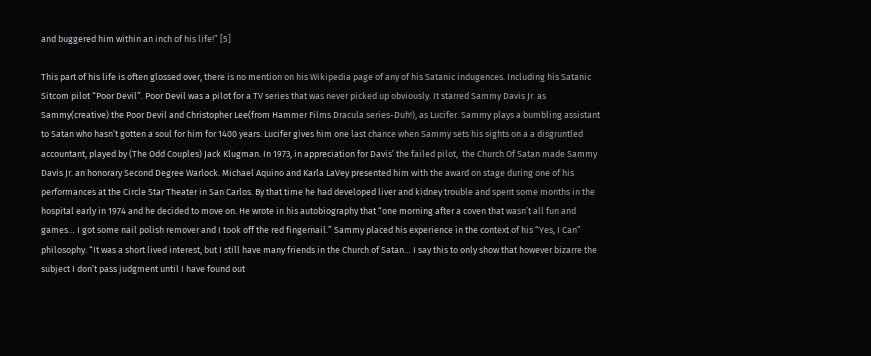and buggered him within an inch of his life!” [5]

This part of his life is often glossed over, there is no mention on his Wikipedia page of any of his Satanic indugences. Including his Satanic Sitcom pilot “Poor Devil”. Poor Devil was a pilot for a TV series that was never picked up obviously. It starred Sammy Davis Jr. as Sammy(creative) the Poor Devil and Christopher Lee(from Hammer Films Dracula series-Duh!), as Lucifer. Sammy plays a bumbling assistant to Satan who hasn’t gotten a soul for him for 1400 years. Lucifer gives him one last chance when Sammy sets his sights on a a disgruntled accountant, played by (The Odd Couples) Jack Klugman. In 1973, in appreciation for Davis’ the failed pilot,  the Church Of Satan made Sammy Davis Jr. an honorary Second Degree Warlock. Michael Aquino and Karla LaVey presented him with the award on stage during one of his performances at the Circle Star Theater in San Carlos. By that time he had developed liver and kidney trouble and spent some months in the hospital early in 1974 and he decided to move on. He wrote in his autobiography that “one morning after a coven that wasn’t all fun and games… I got some nail polish remover and I took off the red fingernail.” Sammy placed his experience in the context of his “Yes, I Can” philosophy. “It was a short lived interest, but I still have many friends in the Church of Satan… I say this to only show that however bizarre the subject I don’t pass judgment until I have found out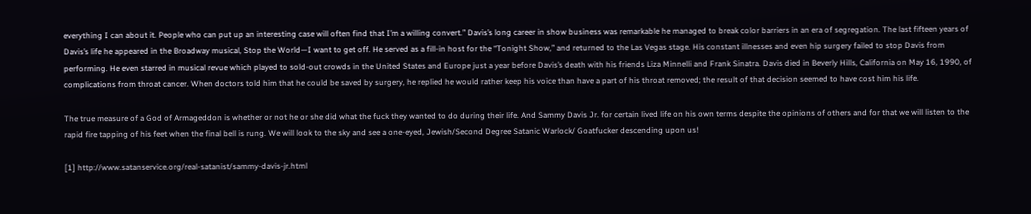everything I can about it. People who can put up an interesting case will often find that I’m a willing convert.” Davis’s long career in show business was remarkable he managed to break color barriers in an era of segregation. The last fifteen years of Davis’s life he appeared in the Broadway musical, Stop the World—I want to get off. He served as a fill-in host for the “Tonight Show,” and returned to the Las Vegas stage. His constant illnesses and even hip surgery failed to stop Davis from performing. He even starred in musical revue which played to sold-out crowds in the United States and Europe just a year before Davis’s death with his friends Liza Minnelli and Frank Sinatra. Davis died in Beverly Hills, California on May 16, 1990, of complications from throat cancer. When doctors told him that he could be saved by surgery, he replied he would rather keep his voice than have a part of his throat removed; the result of that decision seemed to have cost him his life.

The true measure of a God of Armageddon is whether or not he or she did what the fuck they wanted to do during their life. And Sammy Davis Jr. for certain lived life on his own terms despite the opinions of others and for that we will listen to the rapid fire tapping of his feet when the final bell is rung. We will look to the sky and see a one-eyed, Jewish/Second Degree Satanic Warlock/ Goatfucker descending upon us!

[1] http://www.satanservice.org/real-satanist/sammy-davis-jr.html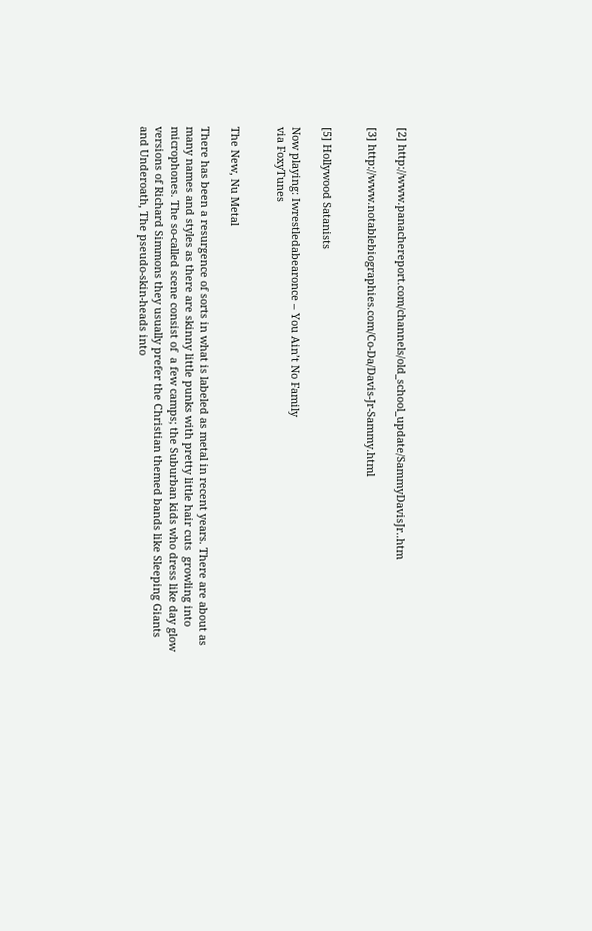[2] http://www.panachereport.com/channels/old_school_update/SammyDavisJr..htm

[3] http://www.notablebiographies.com/Co-Da/Davis-Jr-Sammy.html


[5] Hollywood Satanists

Now playing: Iwrestledabearonce – You Ain’t No Family
via FoxyTunes


The New, Nu Metal

There has been a resurgence of sorts in what is labeled as metal in recent years. There are about as many names and styles as there are skinny little punks with pretty little hair cuts  growling into microphones. The so-called scene consist of  a few camps; the Suburban kids who dress like day glow versions of Richard Simmons they usually prefer the Christian themed bands like Sleeping Giants and Underoath, The pseudo-skin-heads into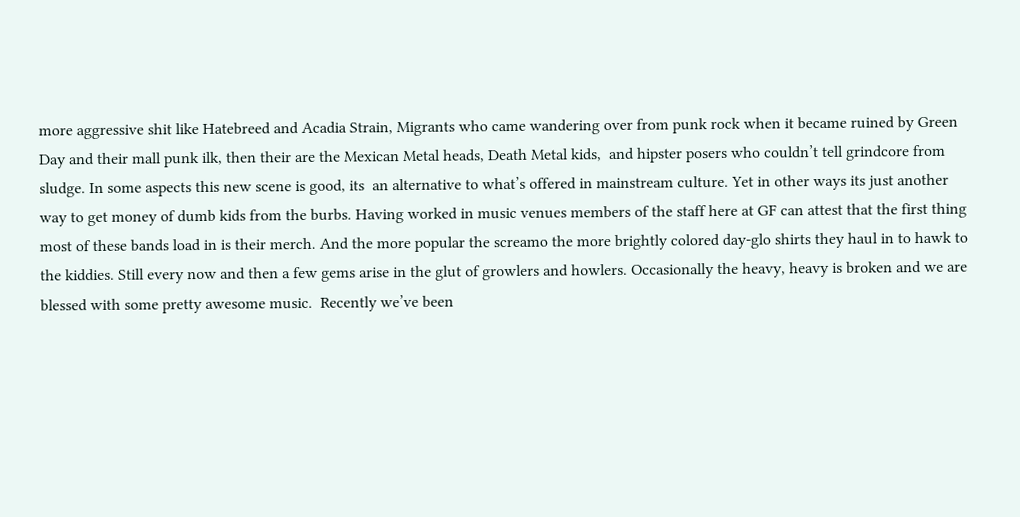more aggressive shit like Hatebreed and Acadia Strain, Migrants who came wandering over from punk rock when it became ruined by Green Day and their mall punk ilk, then their are the Mexican Metal heads, Death Metal kids,  and hipster posers who couldn’t tell grindcore from sludge. In some aspects this new scene is good, its  an alternative to what’s offered in mainstream culture. Yet in other ways its just another way to get money of dumb kids from the burbs. Having worked in music venues members of the staff here at GF can attest that the first thing most of these bands load in is their merch. And the more popular the screamo the more brightly colored day-glo shirts they haul in to hawk to the kiddies. Still every now and then a few gems arise in the glut of growlers and howlers. Occasionally the heavy, heavy is broken and we are blessed with some pretty awesome music.  Recently we’ve been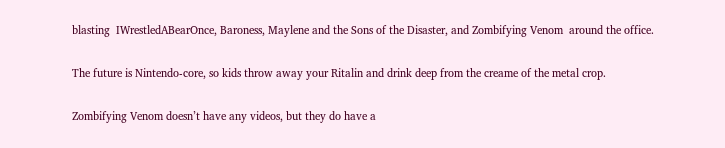blasting  IWrestledABearOnce, Baroness, Maylene and the Sons of the Disaster, and Zombifying Venom  around the office.

The future is Nintendo-core, so kids throw away your Ritalin and drink deep from the creame of the metal crop.

Zombifying Venom doesn’t have any videos, but they do have a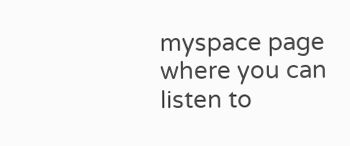myspace page where you can listen to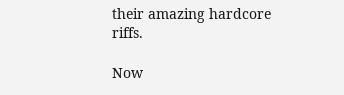their amazing hardcore riffs.

Now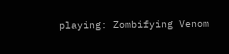playing: Zombifying Venom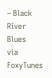– Black River Blues
via FoxyTunes